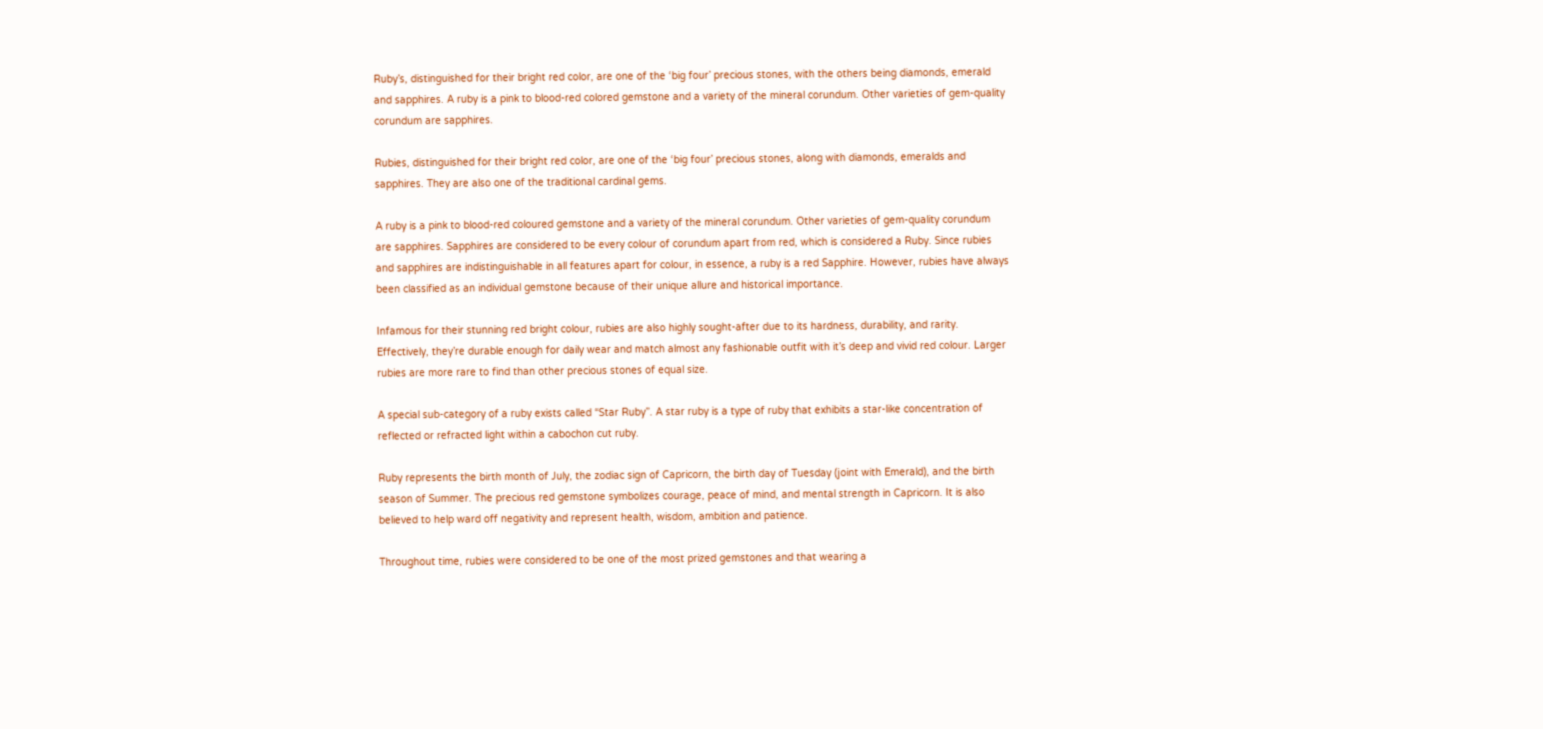Ruby’s, distinguished for their bright red color, are one of the ‘big four’ precious stones, with the others being diamonds, emerald and sapphires. A ruby is a pink to blood-red colored gemstone and a variety of the mineral corundum. Other varieties of gem-quality corundum are sapphires.

Rubies, distinguished for their bright red color, are one of the ‘big four’ precious stones, along with diamonds, emeralds and sapphires. They are also one of the traditional cardinal gems.

A ruby is a pink to blood-red coloured gemstone and a variety of the mineral corundum. Other varieties of gem-quality corundum are sapphires. Sapphires are considered to be every colour of corundum apart from red, which is considered a Ruby. Since rubies and sapphires are indistinguishable in all features apart for colour, in essence, a ruby is a red Sapphire. However, rubies have always been classified as an individual gemstone because of their unique allure and historical importance.

Infamous for their stunning red bright colour, rubies are also highly sought-after due to its hardness, durability, and rarity. Effectively, they’re durable enough for daily wear and match almost any fashionable outfit with it’s deep and vivid red colour. Larger rubies are more rare to find than other precious stones of equal size.

A special sub-category of a ruby exists called “Star Ruby”. A star ruby is a type of ruby that exhibits a star-like concentration of reflected or refracted light within a cabochon cut ruby.

Ruby represents the birth month of July, the zodiac sign of Capricorn, the birth day of Tuesday (joint with Emerald), and the birth season of Summer. The precious red gemstone symbolizes courage, peace of mind, and mental strength in Capricorn. It is also believed to help ward off negativity and represent health, wisdom, ambition and patience.

Throughout time, rubies were considered to be one of the most prized gemstones and that wearing a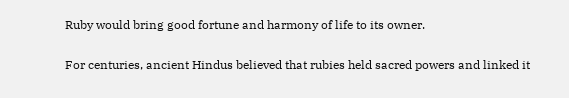Ruby would bring good fortune and harmony of life to its owner.

For centuries, ancient Hindus believed that rubies held sacred powers and linked it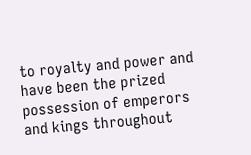to royalty and power and have been the prized possession of emperors and kings throughout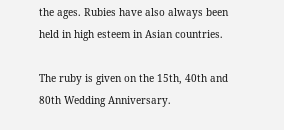the ages. Rubies have also always been held in high esteem in Asian countries.

The ruby is given on the 15th, 40th and 80th Wedding Anniversary.